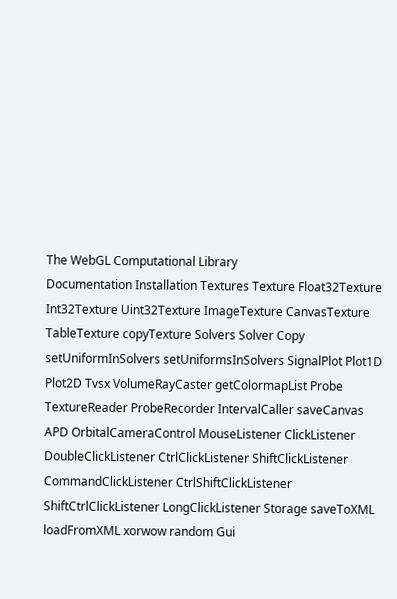The WebGL Computational Library
Documentation Installation Textures Texture Float32Texture Int32Texture Uint32Texture ImageTexture CanvasTexture TableTexture copyTexture Solvers Solver Copy setUniformInSolvers setUniformsInSolvers SignalPlot Plot1D Plot2D Tvsx VolumeRayCaster getColormapList Probe TextureReader ProbeRecorder IntervalCaller saveCanvas APD OrbitalCameraControl MouseListener ClickListener DoubleClickListener CtrlClickListener ShiftClickListener CommandClickListener CtrlShiftClickListener ShiftCtrlClickListener LongClickListener Storage saveToXML loadFromXML xorwow random Gui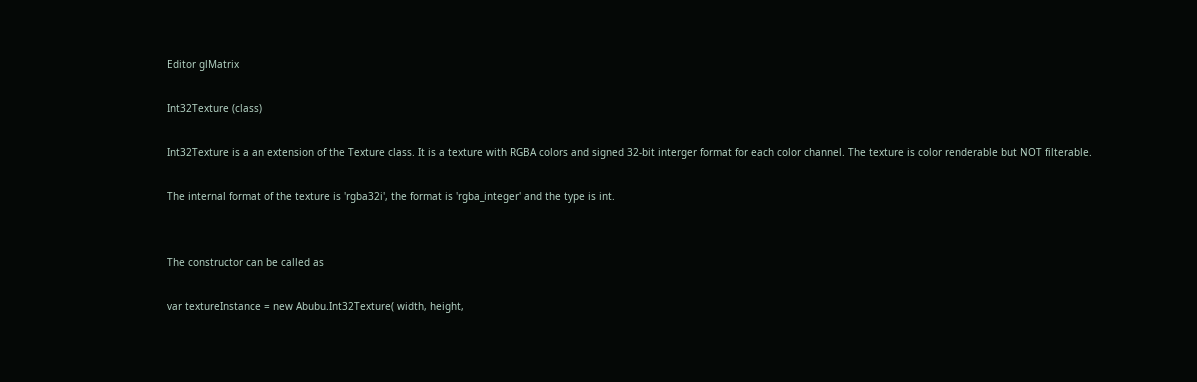Editor glMatrix

Int32Texture (class)

Int32Texture is a an extension of the Texture class. It is a texture with RGBA colors and signed 32-bit interger format for each color channel. The texture is color renderable but NOT filterable.

The internal format of the texture is 'rgba32i', the format is 'rgba_integer' and the type is int.


The constructor can be called as

var textureInstance = new Abubu.Int32Texture( width, height,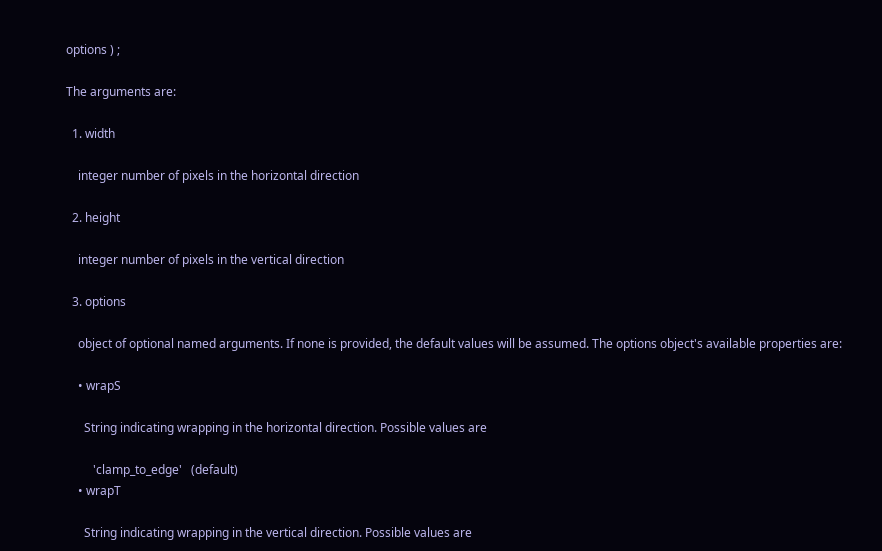options ) ;

The arguments are:

  1. width

    integer number of pixels in the horizontal direction

  2. height

    integer number of pixels in the vertical direction

  3. options

    object of optional named arguments. If none is provided, the default values will be assumed. The options object's available properties are:

    • wrapS

      String indicating wrapping in the horizontal direction. Possible values are

         'clamp_to_edge'   (default)
    • wrapT

      String indicating wrapping in the vertical direction. Possible values are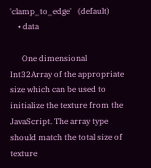'clamp_to_edge'   (default)
    • data

      One dimensional Int32Array of the appropriate size which can be used to initialize the texture from the JavaScript. The array type should match the total size of texture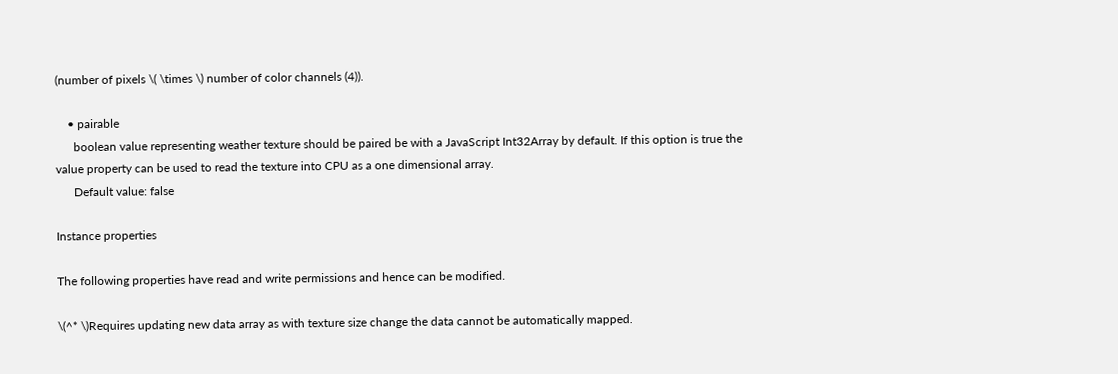(number of pixels \( \times \) number of color channels (4)).

    • pairable
      boolean value representing weather texture should be paired be with a JavaScript Int32Array by default. If this option is true the value property can be used to read the texture into CPU as a one dimensional array.
      Default value: false

Instance properties

The following properties have read and write permissions and hence can be modified.

\(^* \)Requires updating new data array as with texture size change the data cannot be automatically mapped.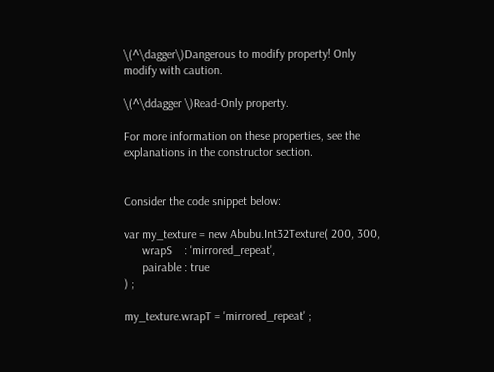\(^\dagger\)Dangerous to modify property! Only modify with caution.

\(^\ddagger \)Read-Only property.

For more information on these properties, see the explanations in the constructor section.


Consider the code snippet below:

var my_texture = new Abubu.Int32Texture( 200, 300,
      wrapS    : 'mirrored_repeat',
      pairable : true
) ;

my_texture.wrapT = 'mirrored_repeat' ;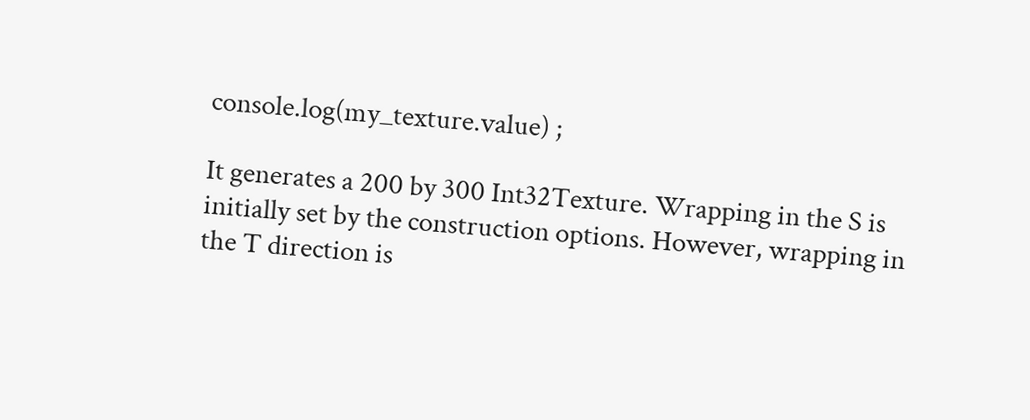console.log(my_texture.value) ;

It generates a 200 by 300 Int32Texture. Wrapping in the S is initially set by the construction options. However, wrapping in the T direction is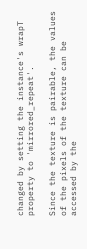changed by setting the instance's wrapT property to 'mirrored_repeat'.

Since the texture is pairable, the values of the pixels of the texture can be accessed by the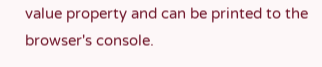value property and can be printed to the browser's console.